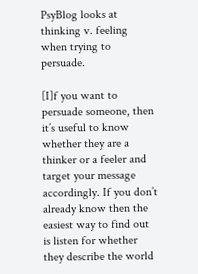PsyBlog looks at thinking v. feeling when trying to persuade.

[I]f you want to persuade someone, then it’s useful to know whether they are a thinker or a feeler and target your message accordingly. If you don’t already know then the easiest way to find out is listen for whether they describe the world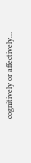cognitively or affectively…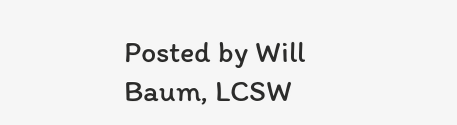Posted by Will Baum, LCSW